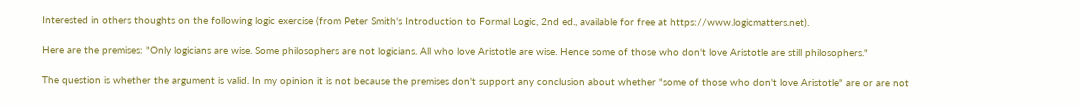Interested in others thoughts on the following logic exercise (from Peter Smith's Introduction to Formal Logic, 2nd ed., available for free at https://www.logicmatters.net).

Here are the premises: "Only logicians are wise. Some philosophers are not logicians. All who love Aristotle are wise. Hence some of those who don't love Aristotle are still philosophers."

The question is whether the argument is valid. In my opinion it is not because the premises don't support any conclusion about whether "some of those who don't love Aristotle" are or are not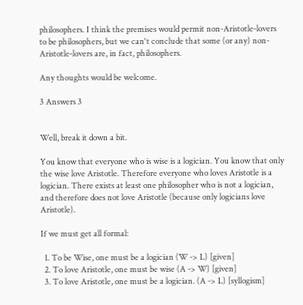philosophers. I think the premises would permit non-Aristotle-lovers to be philosophers, but we can't conclude that some (or any) non-Aristotle-lovers are, in fact, philosophers.

Any thoughts would be welcome.

3 Answers 3


Well, break it down a bit.

You know that everyone who is wise is a logician. You know that only the wise love Aristotle. Therefore everyone who loves Aristotle is a logician. There exists at least one philosopher who is not a logician, and therefore does not love Aristotle (because only logicians love Aristotle).

If we must get all formal:

  1. To be Wise, one must be a logician (W -> L) [given]
  2. To love Aristotle, one must be wise (A -> W) [given]
  3. To love Aristotle, one must be a logician. (A -> L) [syllogism]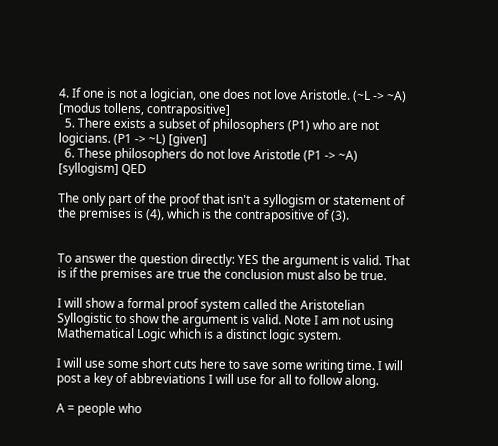4. If one is not a logician, one does not love Aristotle. (~L -> ~A) [modus tollens, contrapositive]
  5. There exists a subset of philosophers (P1) who are not logicians. (P1 -> ~L) [given]
  6. These philosophers do not love Aristotle (P1 -> ~A) [syllogism] QED

The only part of the proof that isn't a syllogism or statement of the premises is (4), which is the contrapositive of (3).


To answer the question directly: YES the argument is valid. That is if the premises are true the conclusion must also be true.

I will show a formal proof system called the Aristotelian Syllogistic to show the argument is valid. Note I am not using Mathematical Logic which is a distinct logic system.

I will use some short cuts here to save some writing time. I will post a key of abbreviations I will use for all to follow along.

A = people who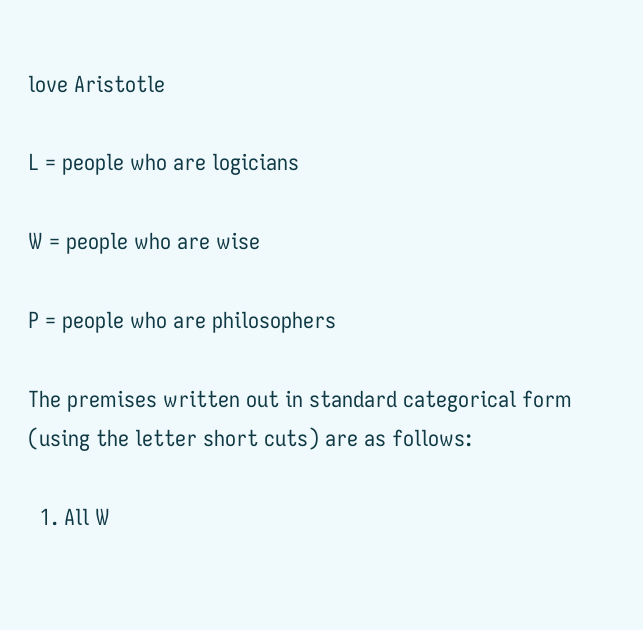love Aristotle

L = people who are logicians

W = people who are wise

P = people who are philosophers

The premises written out in standard categorical form (using the letter short cuts) are as follows:

  1. All W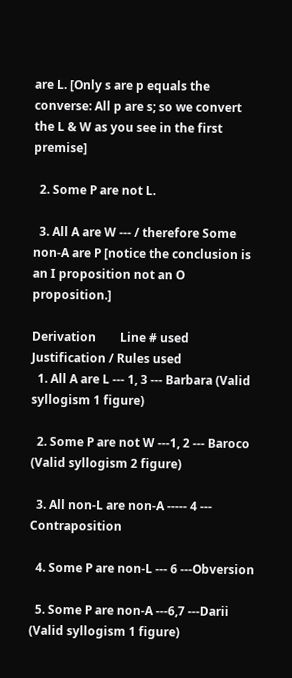are L. [Only s are p equals the converse: All p are s; so we convert the L & W as you see in the first premise]

  2. Some P are not L.

  3. All A are W --- / therefore Some non-A are P [notice the conclusion is an I proposition not an O proposition.]

Derivation        Line # used           Justification / Rules used
  1. All A are L --- 1, 3 --- Barbara (Valid syllogism 1 figure)

  2. Some P are not W ---1, 2 --- Baroco (Valid syllogism 2 figure)

  3. All non-L are non-A ----- 4 --- Contraposition

  4. Some P are non-L --- 6 ---Obversion

  5. Some P are non-A ---6,7 ---Darii (Valid syllogism 1 figure)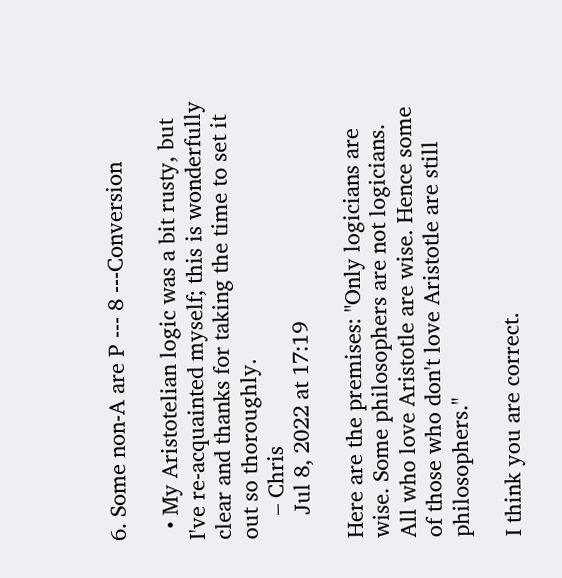6. Some non-A are P --- 8 ---Conversion

  • My Aristotelian logic was a bit rusty, but I've re-acquainted myself; this is wonderfully clear and thanks for taking the time to set it out so thoroughly.
    – Chris
    Jul 8, 2022 at 17:19

Here are the premises: "Only logicians are wise. Some philosophers are not logicians. All who love Aristotle are wise. Hence some of those who don't love Aristotle are still philosophers."

I think you are correct.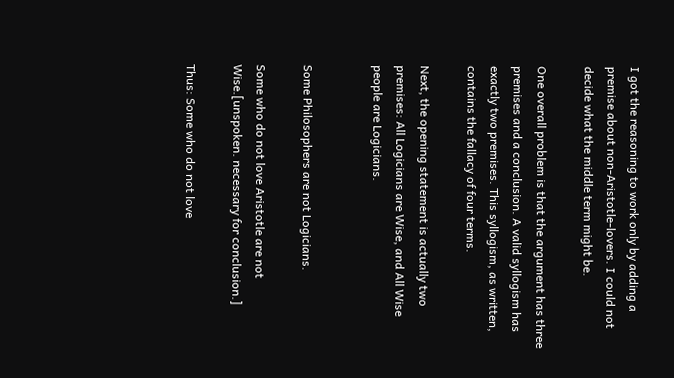I got the reasoning to work only by adding a premise about non-Aristotle-lovers. I could not decide what the middle term might be.

One overall problem is that the argument has three premises and a conclusion. A valid syllogism has exactly two premises. This syllogism, as written, contains the fallacy of four terms.

Next, the opening statement is actually two premises: All Logicians are Wise, and All Wise people are Logicians.


Some Philosophers are not Logicians.

Some who do not love Aristotle are not Wise.[unspoken. necessary for conclusion.]

Thus: Some who do not love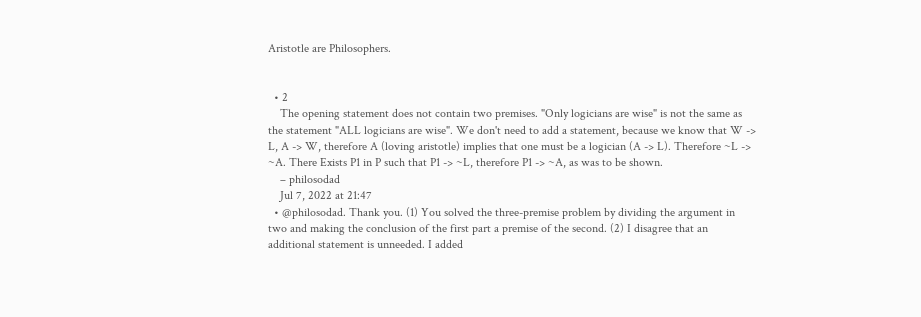Aristotle are Philosophers.


  • 2
    The opening statement does not contain two premises. "Only logicians are wise" is not the same as the statement "ALL logicians are wise". We don't need to add a statement, because we know that W -> L, A -> W, therefore A (loving aristotle) implies that one must be a logician (A -> L). Therefore ~L -> ~A. There Exists P1 in P such that P1 -> ~L, therefore P1 -> ~A, as was to be shown.
    – philosodad
    Jul 7, 2022 at 21:47
  • @philosodad. Thank you. (1) You solved the three-premise problem by dividing the argument in two and making the conclusion of the first part a premise of the second. (2) I disagree that an additional statement is unneeded. I added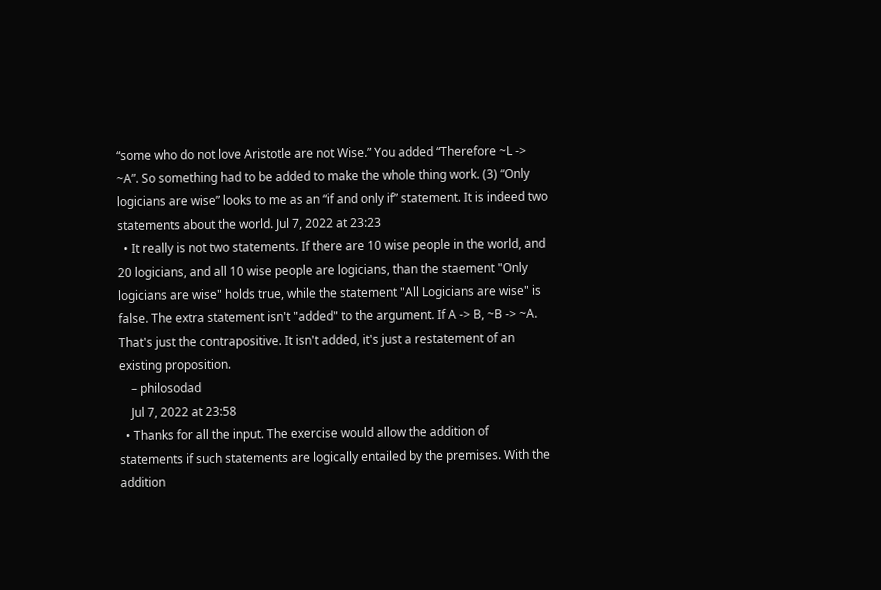“some who do not love Aristotle are not Wise.” You added “Therefore ~L -> ~A”. So something had to be added to make the whole thing work. (3) “Only logicians are wise” looks to me as an “if and only if” statement. It is indeed two statements about the world. Jul 7, 2022 at 23:23
  • It really is not two statements. If there are 10 wise people in the world, and 20 logicians, and all 10 wise people are logicians, than the staement "Only logicians are wise" holds true, while the statement "All Logicians are wise" is false. The extra statement isn't "added" to the argument. If A -> B, ~B -> ~A. That's just the contrapositive. It isn't added, it's just a restatement of an existing proposition.
    – philosodad
    Jul 7, 2022 at 23:58
  • Thanks for all the input. The exercise would allow the addition of statements if such statements are logically entailed by the premises. With the addition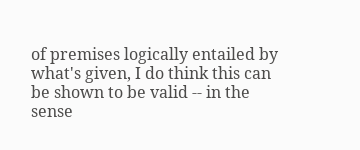of premises logically entailed by what's given, I do think this can be shown to be valid -- in the sense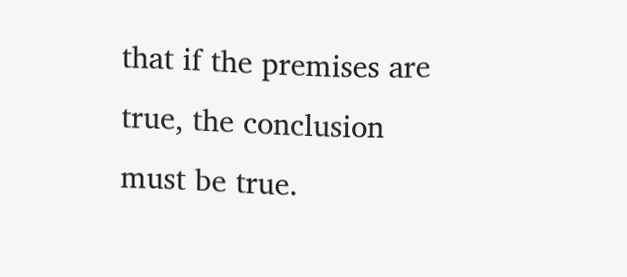that if the premises are true, the conclusion must be true.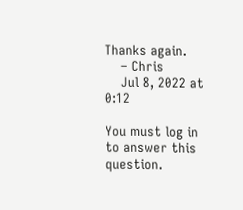Thanks again.
    – Chris
    Jul 8, 2022 at 0:12

You must log in to answer this question.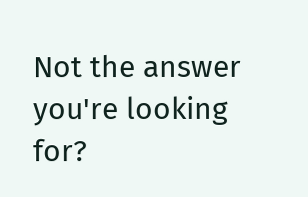Not the answer you're looking for?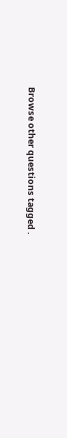Browse other questions tagged .